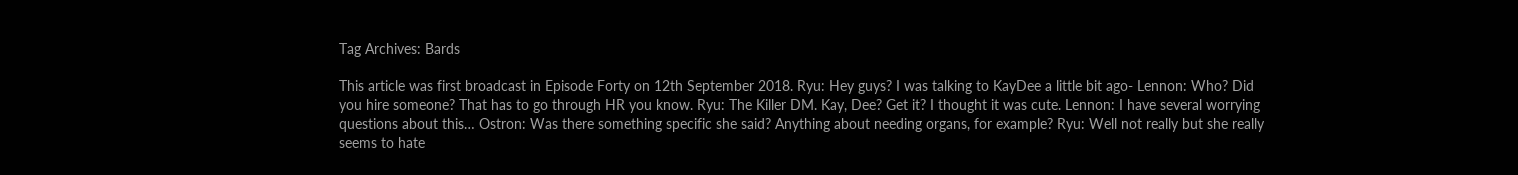Tag Archives: Bards

This article was first broadcast in Episode Forty on 12th September 2018. Ryu: Hey guys? I was talking to KayDee a little bit ago- Lennon: Who? Did you hire someone? That has to go through HR you know. Ryu: The Killer DM. Kay, Dee? Get it? I thought it was cute. Lennon: I have several worrying questions about this… Ostron: Was there something specific she said? Anything about needing organs, for example? Ryu: Well not really but she really seems to hate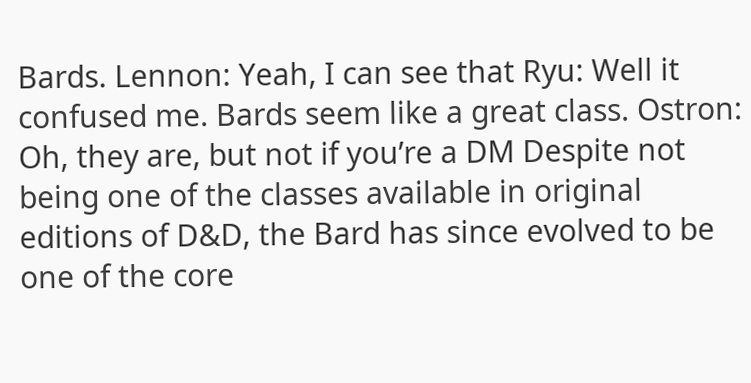Bards. Lennon: Yeah, I can see that Ryu: Well it confused me. Bards seem like a great class. Ostron: Oh, they are, but not if you’re a DM Despite not being one of the classes available in original editions of D&D, the Bard has since evolved to be one of the core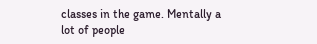classes in the game. Mentally a lot of people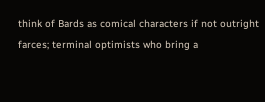think of Bards as comical characters if not outright farces; terminal optimists who bring a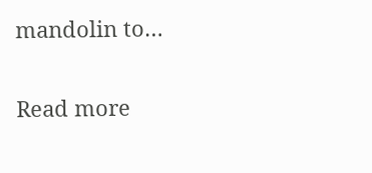mandolin to…

Read more